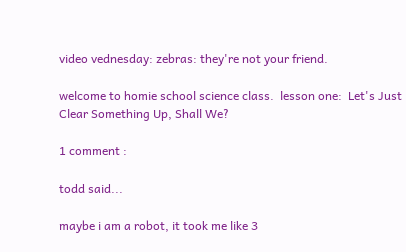video vednesday: zebras: they're not your friend.

welcome to homie school science class.  lesson one:  Let's Just Clear Something Up, Shall We?

1 comment :

todd said...

maybe i am a robot, it took me like 3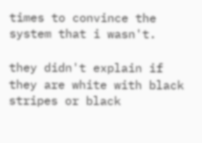times to convince the system that i wasn't.

they didn't explain if they are white with black stripes or black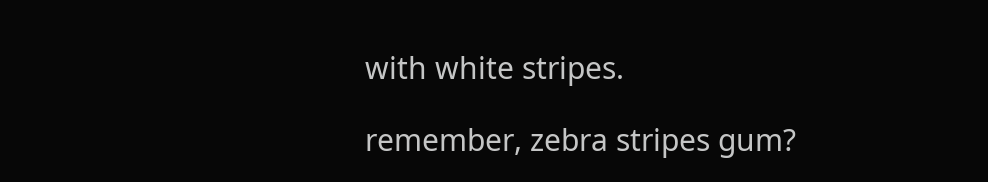with white stripes.

remember, zebra stripes gum?